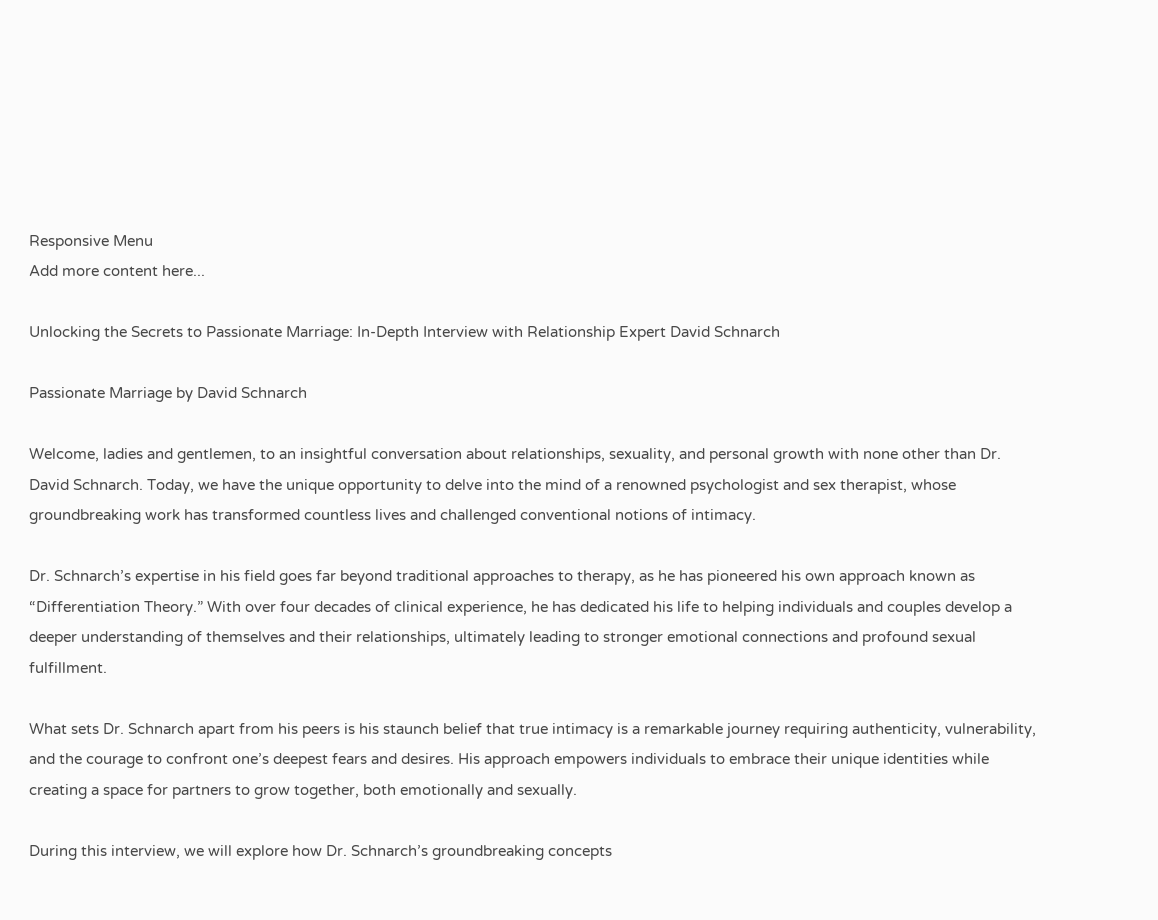Responsive Menu
Add more content here...

Unlocking the Secrets to Passionate Marriage: In-Depth Interview with Relationship Expert David Schnarch

Passionate Marriage by David Schnarch

Welcome, ladies and gentlemen, to an insightful conversation about relationships, sexuality, and personal growth with none other than Dr. David Schnarch. Today, we have the unique opportunity to delve into the mind of a renowned psychologist and sex therapist, whose groundbreaking work has transformed countless lives and challenged conventional notions of intimacy.

Dr. Schnarch’s expertise in his field goes far beyond traditional approaches to therapy, as he has pioneered his own approach known as “Differentiation Theory.” With over four decades of clinical experience, he has dedicated his life to helping individuals and couples develop a deeper understanding of themselves and their relationships, ultimately leading to stronger emotional connections and profound sexual fulfillment.

What sets Dr. Schnarch apart from his peers is his staunch belief that true intimacy is a remarkable journey requiring authenticity, vulnerability, and the courage to confront one’s deepest fears and desires. His approach empowers individuals to embrace their unique identities while creating a space for partners to grow together, both emotionally and sexually.

During this interview, we will explore how Dr. Schnarch’s groundbreaking concepts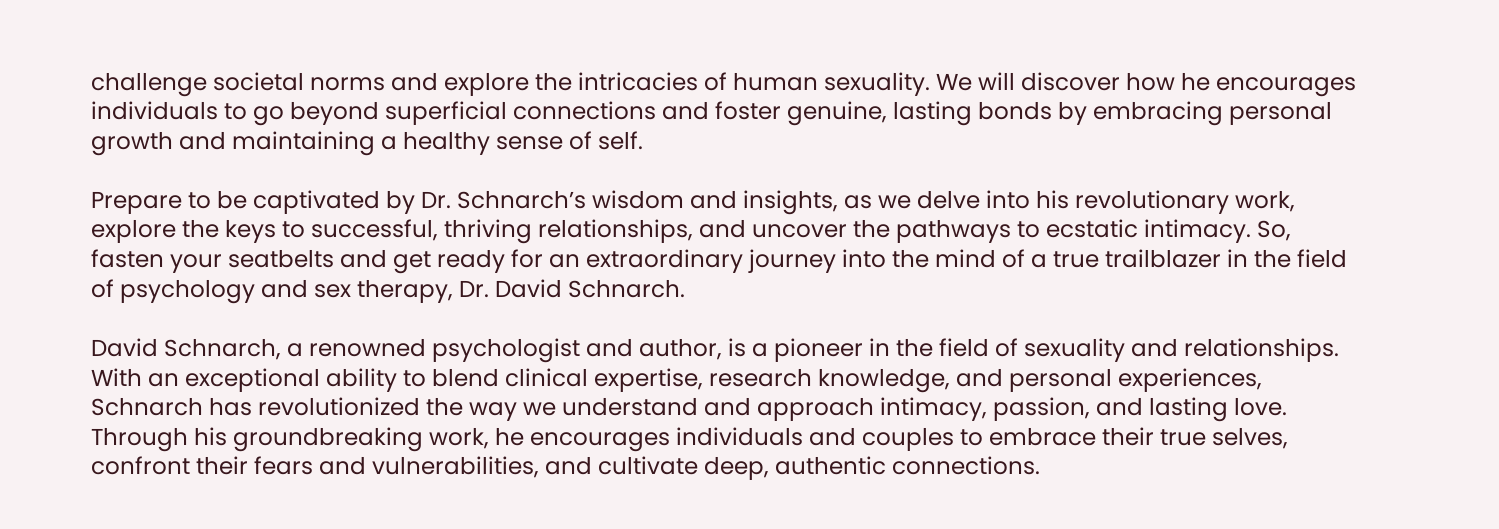challenge societal norms and explore the intricacies of human sexuality. We will discover how he encourages individuals to go beyond superficial connections and foster genuine, lasting bonds by embracing personal growth and maintaining a healthy sense of self.

Prepare to be captivated by Dr. Schnarch’s wisdom and insights, as we delve into his revolutionary work, explore the keys to successful, thriving relationships, and uncover the pathways to ecstatic intimacy. So, fasten your seatbelts and get ready for an extraordinary journey into the mind of a true trailblazer in the field of psychology and sex therapy, Dr. David Schnarch.

David Schnarch, a renowned psychologist and author, is a pioneer in the field of sexuality and relationships. With an exceptional ability to blend clinical expertise, research knowledge, and personal experiences, Schnarch has revolutionized the way we understand and approach intimacy, passion, and lasting love. Through his groundbreaking work, he encourages individuals and couples to embrace their true selves, confront their fears and vulnerabilities, and cultivate deep, authentic connections.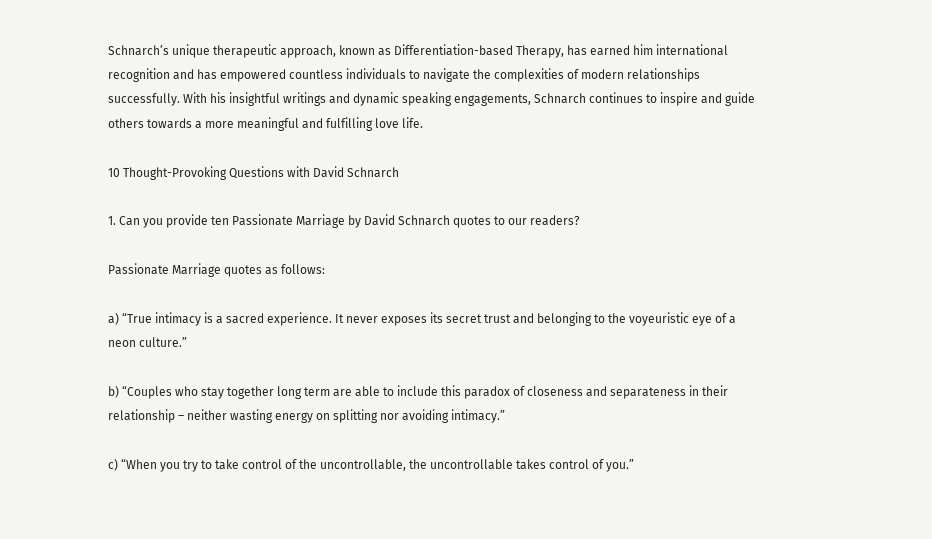Schnarch’s unique therapeutic approach, known as Differentiation-based Therapy, has earned him international recognition and has empowered countless individuals to navigate the complexities of modern relationships successfully. With his insightful writings and dynamic speaking engagements, Schnarch continues to inspire and guide others towards a more meaningful and fulfilling love life.

10 Thought-Provoking Questions with David Schnarch

1. Can you provide ten Passionate Marriage by David Schnarch quotes to our readers?

Passionate Marriage quotes as follows:

a) “True intimacy is a sacred experience. It never exposes its secret trust and belonging to the voyeuristic eye of a neon culture.”

b) “Couples who stay together long term are able to include this paradox of closeness and separateness in their relationship – neither wasting energy on splitting nor avoiding intimacy.”

c) “When you try to take control of the uncontrollable, the uncontrollable takes control of you.”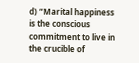d) “Marital happiness is the conscious commitment to live in the crucible of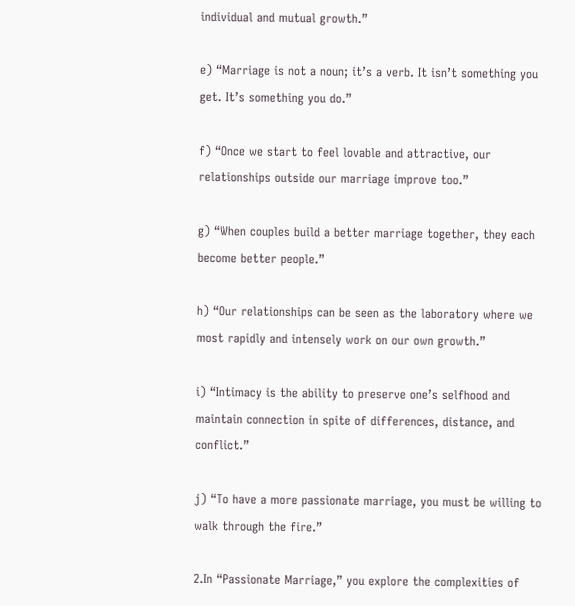individual and mutual growth.”

e) “Marriage is not a noun; it’s a verb. It isn’t something you get. It’s something you do.”

f) “Once we start to feel lovable and attractive, our relationships outside our marriage improve too.”

g) “When couples build a better marriage together, they each become better people.”

h) “Our relationships can be seen as the laboratory where we most rapidly and intensely work on our own growth.”

i) “Intimacy is the ability to preserve one’s selfhood and maintain connection in spite of differences, distance, and conflict.”

j) “To have a more passionate marriage, you must be willing to walk through the fire.”

2.In “Passionate Marriage,” you explore the complexities of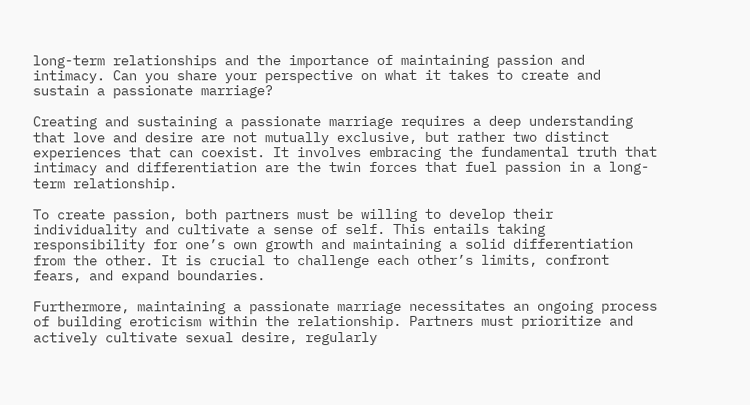long-term relationships and the importance of maintaining passion and intimacy. Can you share your perspective on what it takes to create and sustain a passionate marriage?

Creating and sustaining a passionate marriage requires a deep understanding that love and desire are not mutually exclusive, but rather two distinct experiences that can coexist. It involves embracing the fundamental truth that intimacy and differentiation are the twin forces that fuel passion in a long-term relationship.

To create passion, both partners must be willing to develop their individuality and cultivate a sense of self. This entails taking responsibility for one’s own growth and maintaining a solid differentiation from the other. It is crucial to challenge each other’s limits, confront fears, and expand boundaries.

Furthermore, maintaining a passionate marriage necessitates an ongoing process of building eroticism within the relationship. Partners must prioritize and actively cultivate sexual desire, regularly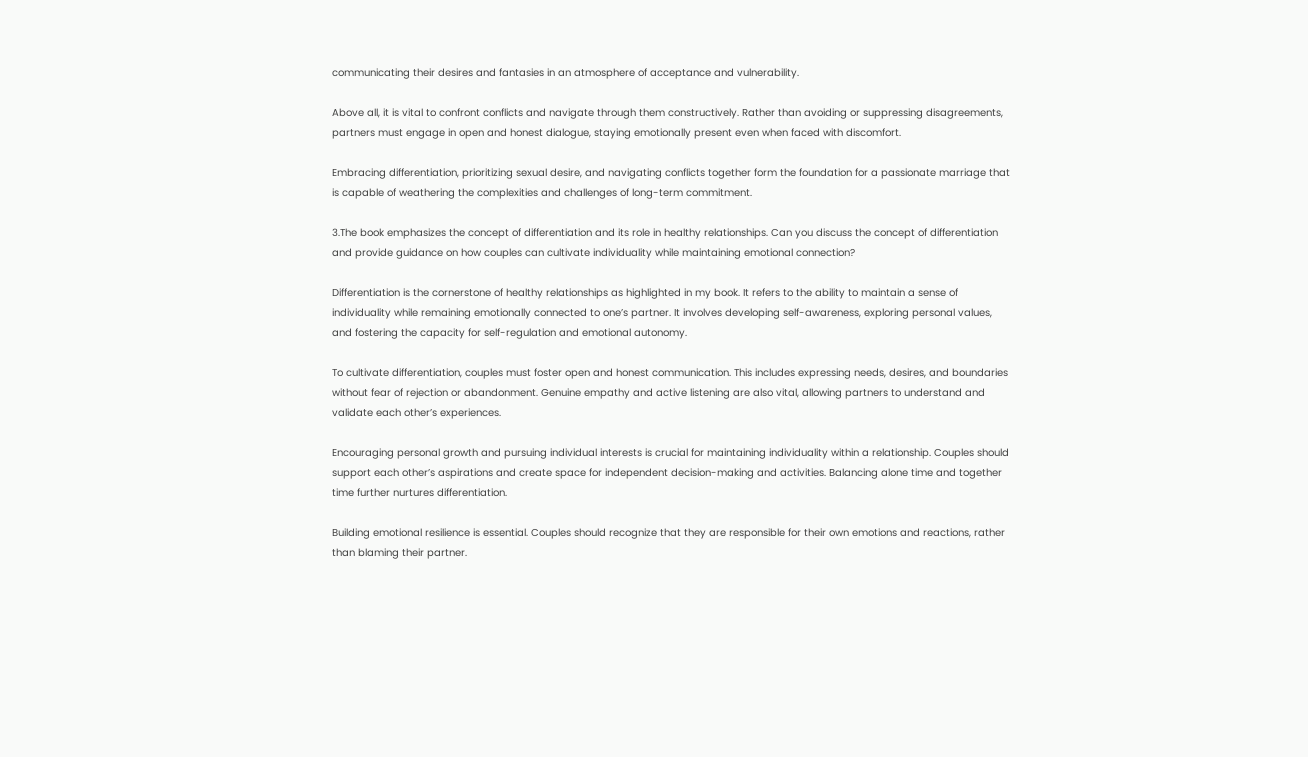communicating their desires and fantasies in an atmosphere of acceptance and vulnerability.

Above all, it is vital to confront conflicts and navigate through them constructively. Rather than avoiding or suppressing disagreements, partners must engage in open and honest dialogue, staying emotionally present even when faced with discomfort.

Embracing differentiation, prioritizing sexual desire, and navigating conflicts together form the foundation for a passionate marriage that is capable of weathering the complexities and challenges of long-term commitment.

3.The book emphasizes the concept of differentiation and its role in healthy relationships. Can you discuss the concept of differentiation and provide guidance on how couples can cultivate individuality while maintaining emotional connection?

Differentiation is the cornerstone of healthy relationships as highlighted in my book. It refers to the ability to maintain a sense of individuality while remaining emotionally connected to one’s partner. It involves developing self-awareness, exploring personal values, and fostering the capacity for self-regulation and emotional autonomy.

To cultivate differentiation, couples must foster open and honest communication. This includes expressing needs, desires, and boundaries without fear of rejection or abandonment. Genuine empathy and active listening are also vital, allowing partners to understand and validate each other’s experiences.

Encouraging personal growth and pursuing individual interests is crucial for maintaining individuality within a relationship. Couples should support each other’s aspirations and create space for independent decision-making and activities. Balancing alone time and together time further nurtures differentiation.

Building emotional resilience is essential. Couples should recognize that they are responsible for their own emotions and reactions, rather than blaming their partner.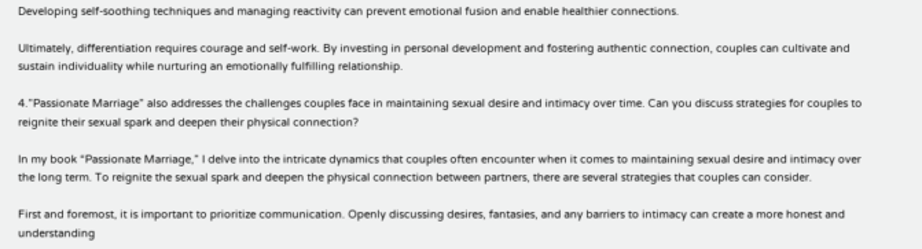Developing self-soothing techniques and managing reactivity can prevent emotional fusion and enable healthier connections.

Ultimately, differentiation requires courage and self-work. By investing in personal development and fostering authentic connection, couples can cultivate and sustain individuality while nurturing an emotionally fulfilling relationship.

4.”Passionate Marriage” also addresses the challenges couples face in maintaining sexual desire and intimacy over time. Can you discuss strategies for couples to reignite their sexual spark and deepen their physical connection?

In my book “Passionate Marriage,” I delve into the intricate dynamics that couples often encounter when it comes to maintaining sexual desire and intimacy over the long term. To reignite the sexual spark and deepen the physical connection between partners, there are several strategies that couples can consider.

First and foremost, it is important to prioritize communication. Openly discussing desires, fantasies, and any barriers to intimacy can create a more honest and understanding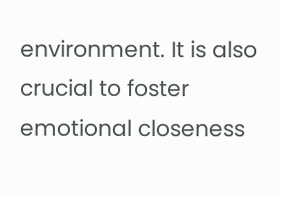environment. It is also crucial to foster emotional closeness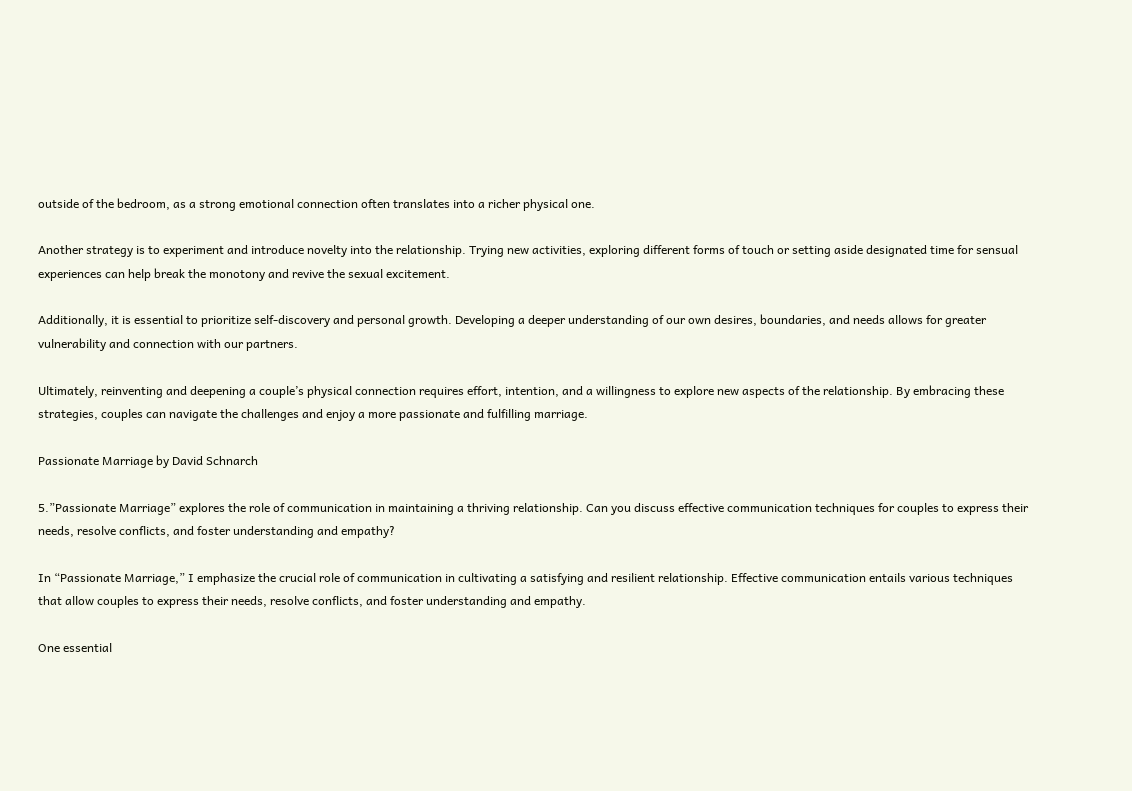outside of the bedroom, as a strong emotional connection often translates into a richer physical one.

Another strategy is to experiment and introduce novelty into the relationship. Trying new activities, exploring different forms of touch or setting aside designated time for sensual experiences can help break the monotony and revive the sexual excitement.

Additionally, it is essential to prioritize self-discovery and personal growth. Developing a deeper understanding of our own desires, boundaries, and needs allows for greater vulnerability and connection with our partners.

Ultimately, reinventing and deepening a couple’s physical connection requires effort, intention, and a willingness to explore new aspects of the relationship. By embracing these strategies, couples can navigate the challenges and enjoy a more passionate and fulfilling marriage.

Passionate Marriage by David Schnarch

5.”Passionate Marriage” explores the role of communication in maintaining a thriving relationship. Can you discuss effective communication techniques for couples to express their needs, resolve conflicts, and foster understanding and empathy?

In “Passionate Marriage,” I emphasize the crucial role of communication in cultivating a satisfying and resilient relationship. Effective communication entails various techniques that allow couples to express their needs, resolve conflicts, and foster understanding and empathy.

One essential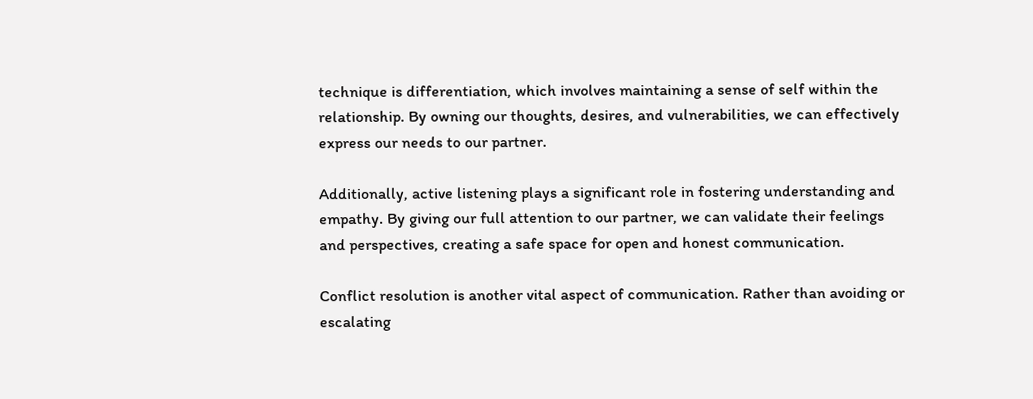technique is differentiation, which involves maintaining a sense of self within the relationship. By owning our thoughts, desires, and vulnerabilities, we can effectively express our needs to our partner.

Additionally, active listening plays a significant role in fostering understanding and empathy. By giving our full attention to our partner, we can validate their feelings and perspectives, creating a safe space for open and honest communication.

Conflict resolution is another vital aspect of communication. Rather than avoiding or escalating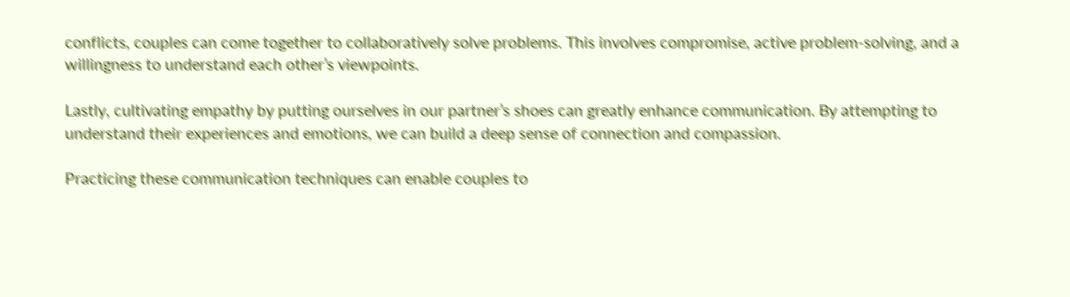conflicts, couples can come together to collaboratively solve problems. This involves compromise, active problem-solving, and a willingness to understand each other’s viewpoints.

Lastly, cultivating empathy by putting ourselves in our partner’s shoes can greatly enhance communication. By attempting to understand their experiences and emotions, we can build a deep sense of connection and compassion.

Practicing these communication techniques can enable couples to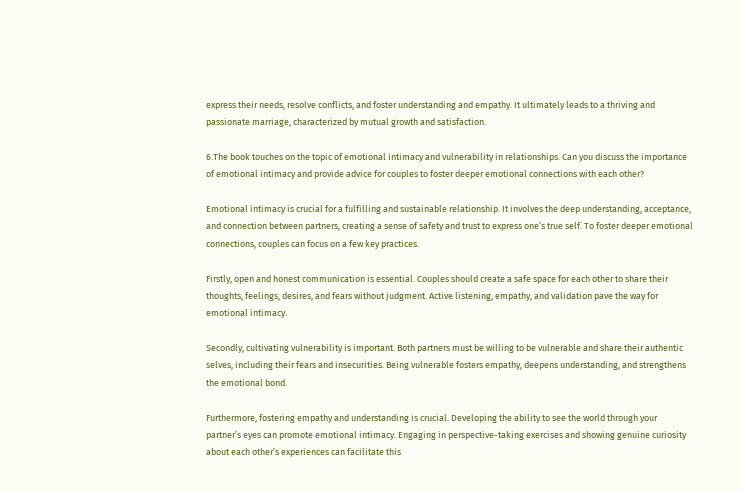express their needs, resolve conflicts, and foster understanding and empathy. It ultimately leads to a thriving and passionate marriage, characterized by mutual growth and satisfaction.

6.The book touches on the topic of emotional intimacy and vulnerability in relationships. Can you discuss the importance of emotional intimacy and provide advice for couples to foster deeper emotional connections with each other?

Emotional intimacy is crucial for a fulfilling and sustainable relationship. It involves the deep understanding, acceptance, and connection between partners, creating a sense of safety and trust to express one’s true self. To foster deeper emotional connections, couples can focus on a few key practices.

Firstly, open and honest communication is essential. Couples should create a safe space for each other to share their thoughts, feelings, desires, and fears without judgment. Active listening, empathy, and validation pave the way for emotional intimacy.

Secondly, cultivating vulnerability is important. Both partners must be willing to be vulnerable and share their authentic selves, including their fears and insecurities. Being vulnerable fosters empathy, deepens understanding, and strengthens the emotional bond.

Furthermore, fostering empathy and understanding is crucial. Developing the ability to see the world through your partner’s eyes can promote emotional intimacy. Engaging in perspective-taking exercises and showing genuine curiosity about each other’s experiences can facilitate this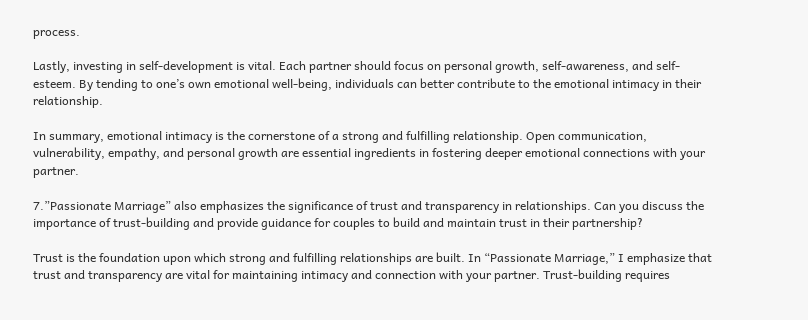process.

Lastly, investing in self-development is vital. Each partner should focus on personal growth, self-awareness, and self-esteem. By tending to one’s own emotional well-being, individuals can better contribute to the emotional intimacy in their relationship.

In summary, emotional intimacy is the cornerstone of a strong and fulfilling relationship. Open communication, vulnerability, empathy, and personal growth are essential ingredients in fostering deeper emotional connections with your partner.

7.”Passionate Marriage” also emphasizes the significance of trust and transparency in relationships. Can you discuss the importance of trust-building and provide guidance for couples to build and maintain trust in their partnership?

Trust is the foundation upon which strong and fulfilling relationships are built. In “Passionate Marriage,” I emphasize that trust and transparency are vital for maintaining intimacy and connection with your partner. Trust-building requires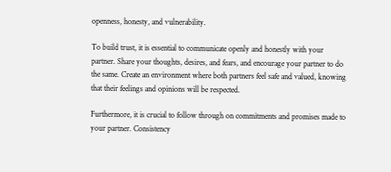openness, honesty, and vulnerability.

To build trust, it is essential to communicate openly and honestly with your partner. Share your thoughts, desires, and fears, and encourage your partner to do the same. Create an environment where both partners feel safe and valued, knowing that their feelings and opinions will be respected.

Furthermore, it is crucial to follow through on commitments and promises made to your partner. Consistency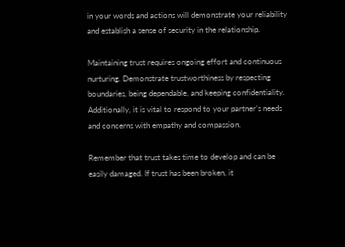in your words and actions will demonstrate your reliability and establish a sense of security in the relationship.

Maintaining trust requires ongoing effort and continuous nurturing. Demonstrate trustworthiness by respecting boundaries, being dependable, and keeping confidentiality. Additionally, it is vital to respond to your partner’s needs and concerns with empathy and compassion.

Remember that trust takes time to develop and can be easily damaged. If trust has been broken, it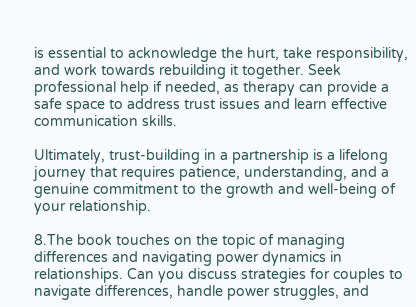is essential to acknowledge the hurt, take responsibility, and work towards rebuilding it together. Seek professional help if needed, as therapy can provide a safe space to address trust issues and learn effective communication skills.

Ultimately, trust-building in a partnership is a lifelong journey that requires patience, understanding, and a genuine commitment to the growth and well-being of your relationship.

8.The book touches on the topic of managing differences and navigating power dynamics in relationships. Can you discuss strategies for couples to navigate differences, handle power struggles, and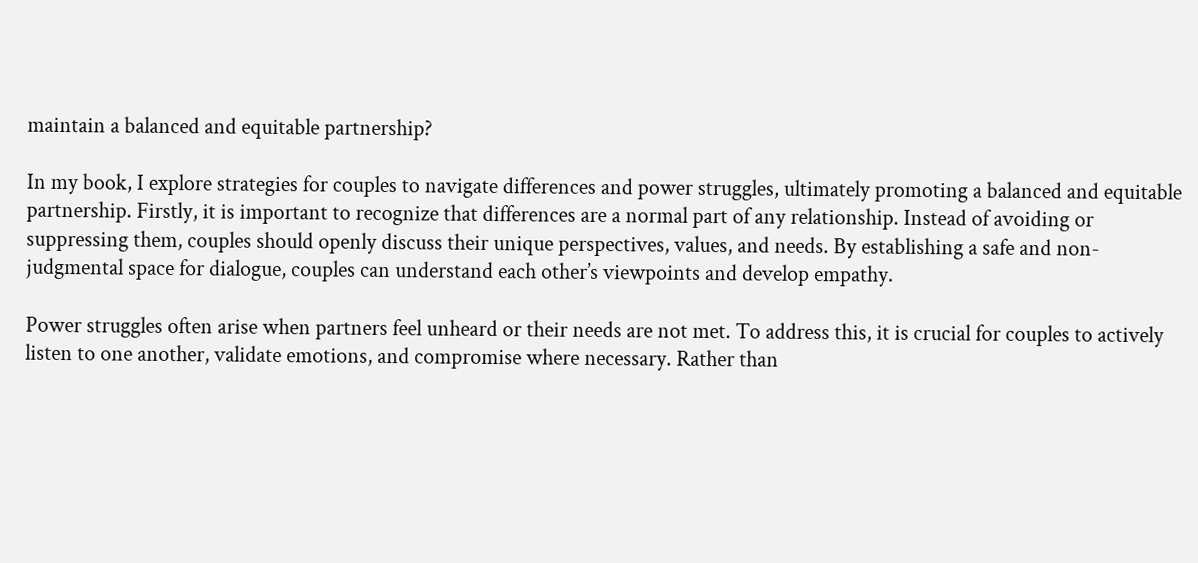maintain a balanced and equitable partnership?

In my book, I explore strategies for couples to navigate differences and power struggles, ultimately promoting a balanced and equitable partnership. Firstly, it is important to recognize that differences are a normal part of any relationship. Instead of avoiding or suppressing them, couples should openly discuss their unique perspectives, values, and needs. By establishing a safe and non-judgmental space for dialogue, couples can understand each other’s viewpoints and develop empathy.

Power struggles often arise when partners feel unheard or their needs are not met. To address this, it is crucial for couples to actively listen to one another, validate emotions, and compromise where necessary. Rather than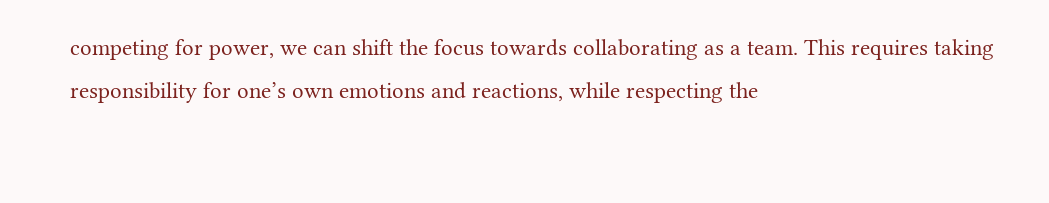competing for power, we can shift the focus towards collaborating as a team. This requires taking responsibility for one’s own emotions and reactions, while respecting the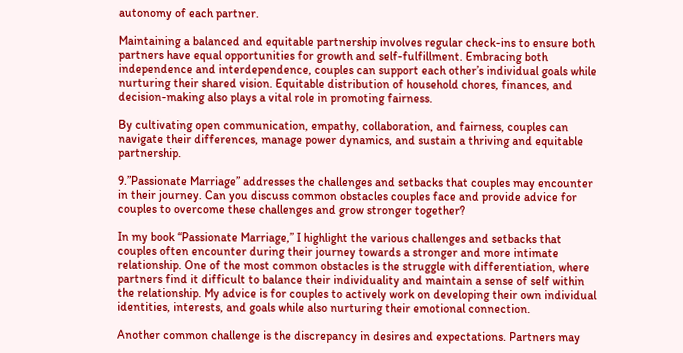autonomy of each partner.

Maintaining a balanced and equitable partnership involves regular check-ins to ensure both partners have equal opportunities for growth and self-fulfillment. Embracing both independence and interdependence, couples can support each other’s individual goals while nurturing their shared vision. Equitable distribution of household chores, finances, and decision-making also plays a vital role in promoting fairness.

By cultivating open communication, empathy, collaboration, and fairness, couples can navigate their differences, manage power dynamics, and sustain a thriving and equitable partnership.

9.”Passionate Marriage” addresses the challenges and setbacks that couples may encounter in their journey. Can you discuss common obstacles couples face and provide advice for couples to overcome these challenges and grow stronger together?

In my book “Passionate Marriage,” I highlight the various challenges and setbacks that couples often encounter during their journey towards a stronger and more intimate relationship. One of the most common obstacles is the struggle with differentiation, where partners find it difficult to balance their individuality and maintain a sense of self within the relationship. My advice is for couples to actively work on developing their own individual identities, interests, and goals while also nurturing their emotional connection.

Another common challenge is the discrepancy in desires and expectations. Partners may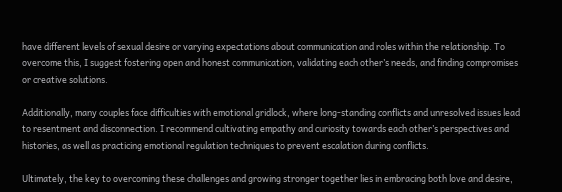have different levels of sexual desire or varying expectations about communication and roles within the relationship. To overcome this, I suggest fostering open and honest communication, validating each other’s needs, and finding compromises or creative solutions.

Additionally, many couples face difficulties with emotional gridlock, where long-standing conflicts and unresolved issues lead to resentment and disconnection. I recommend cultivating empathy and curiosity towards each other’s perspectives and histories, as well as practicing emotional regulation techniques to prevent escalation during conflicts.

Ultimately, the key to overcoming these challenges and growing stronger together lies in embracing both love and desire,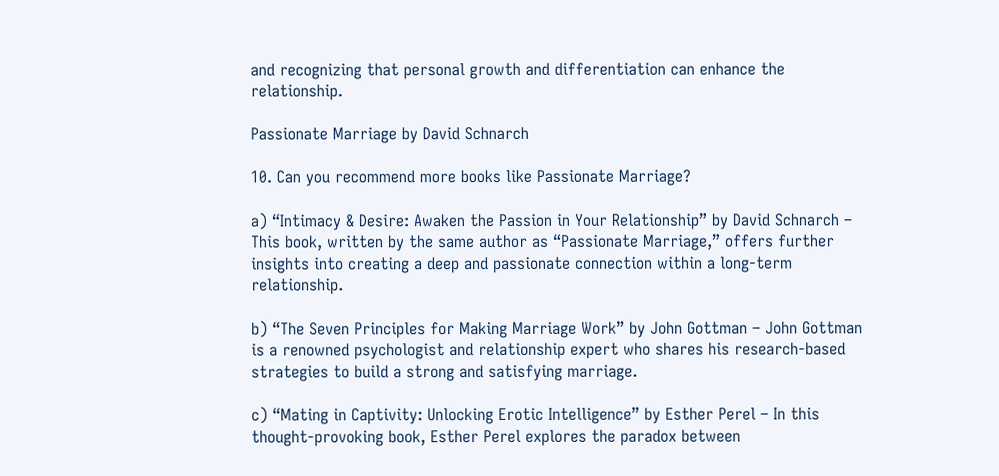and recognizing that personal growth and differentiation can enhance the relationship.

Passionate Marriage by David Schnarch

10. Can you recommend more books like Passionate Marriage?

a) “Intimacy & Desire: Awaken the Passion in Your Relationship” by David Schnarch – This book, written by the same author as “Passionate Marriage,” offers further insights into creating a deep and passionate connection within a long-term relationship.

b) “The Seven Principles for Making Marriage Work” by John Gottman – John Gottman is a renowned psychologist and relationship expert who shares his research-based strategies to build a strong and satisfying marriage.

c) “Mating in Captivity: Unlocking Erotic Intelligence” by Esther Perel – In this thought-provoking book, Esther Perel explores the paradox between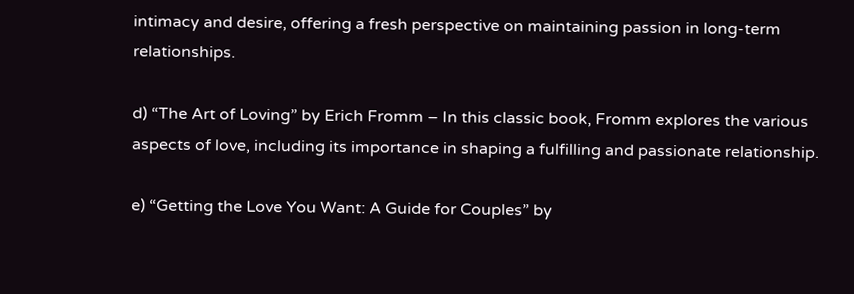intimacy and desire, offering a fresh perspective on maintaining passion in long-term relationships.

d) “The Art of Loving” by Erich Fromm – In this classic book, Fromm explores the various aspects of love, including its importance in shaping a fulfilling and passionate relationship.

e) “Getting the Love You Want: A Guide for Couples” by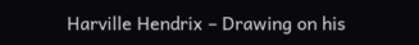Harville Hendrix – Drawing on his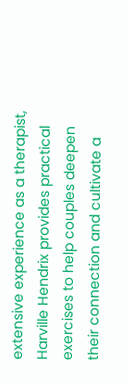extensive experience as a therapist, Harville Hendrix provides practical exercises to help couples deepen their connection and cultivate a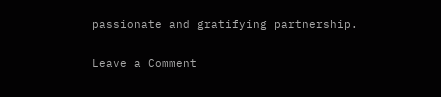passionate and gratifying partnership.

Leave a Comment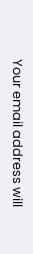Your email address will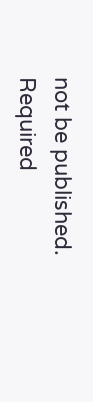not be published. Required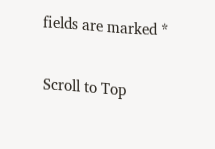fields are marked *

Scroll to Top